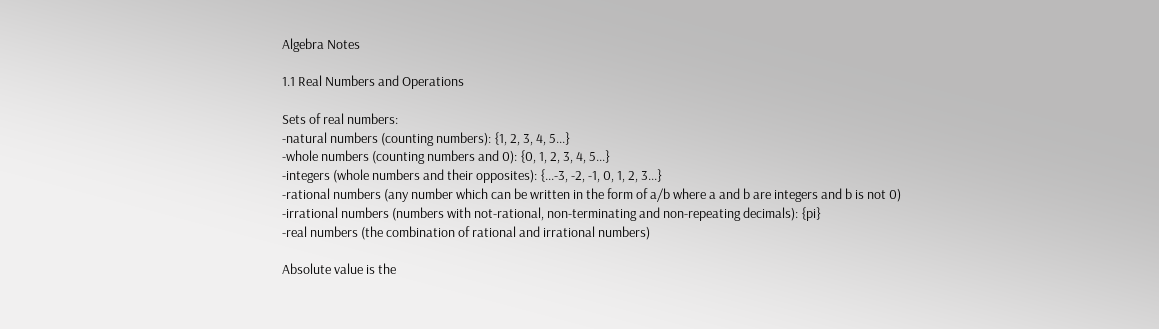Algebra Notes

1.1 Real Numbers and Operations

Sets of real numbers:
-natural numbers (counting numbers): {1, 2, 3, 4, 5...}
-whole numbers (counting numbers and 0): {0, 1, 2, 3, 4, 5...}
-integers (whole numbers and their opposites): {...-3, -2, -1, 0, 1, 2, 3...}
-rational numbers (any number which can be written in the form of a/b where a and b are integers and b is not 0)
-irrational numbers (numbers with not-rational, non-terminating and non-repeating decimals): {pi}
-real numbers (the combination of rational and irrational numbers)

Absolute value is the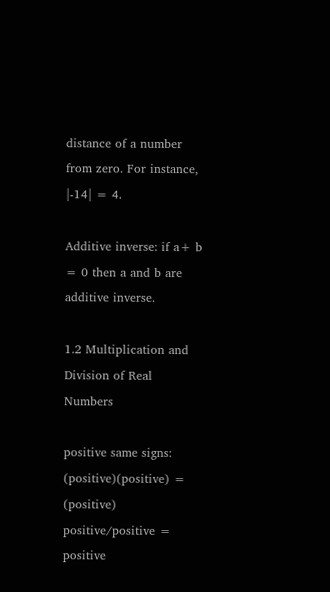distance of a number from zero. For instance, |-14| = 4.

Additive inverse: if a+ b = 0 then a and b are additive inverse.

1.2 Multiplication and Division of Real Numbers

positive same signs:
(positive)(positive) = (positive)
positive/positive = positive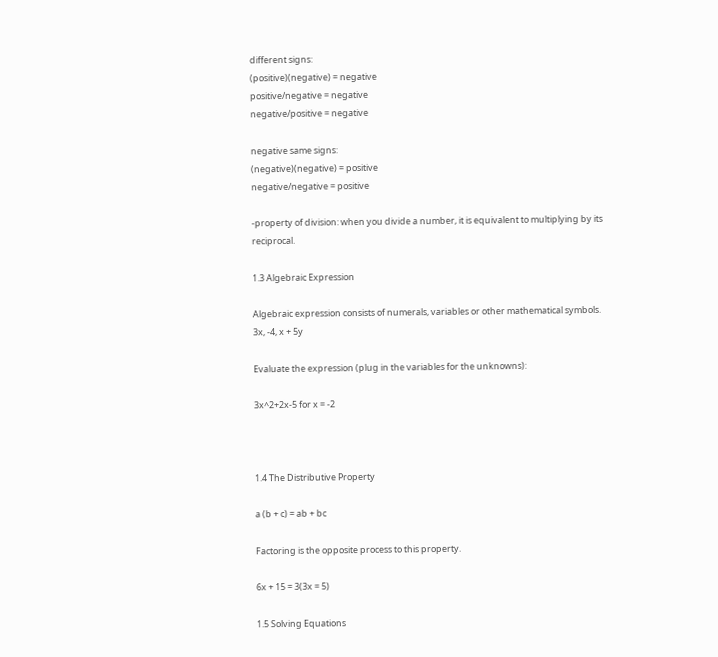different signs:
(positive)(negative) = negative
positive/negative = negative
negative/positive = negative

negative same signs:
(negative)(negative) = positive
negative/negative = positive

-property of division: when you divide a number, it is equivalent to multiplying by its reciprocal.

1.3 Algebraic Expression

Algebraic expression consists of numerals, variables or other mathematical symbols.
3x, -4, x + 5y

Evaluate the expression (plug in the variables for the unknowns):

3x^2+2x-5 for x = -2



1.4 The Distributive Property

a (b + c) = ab + bc

Factoring is the opposite process to this property.

6x + 15 = 3(3x = 5)

1.5 Solving Equations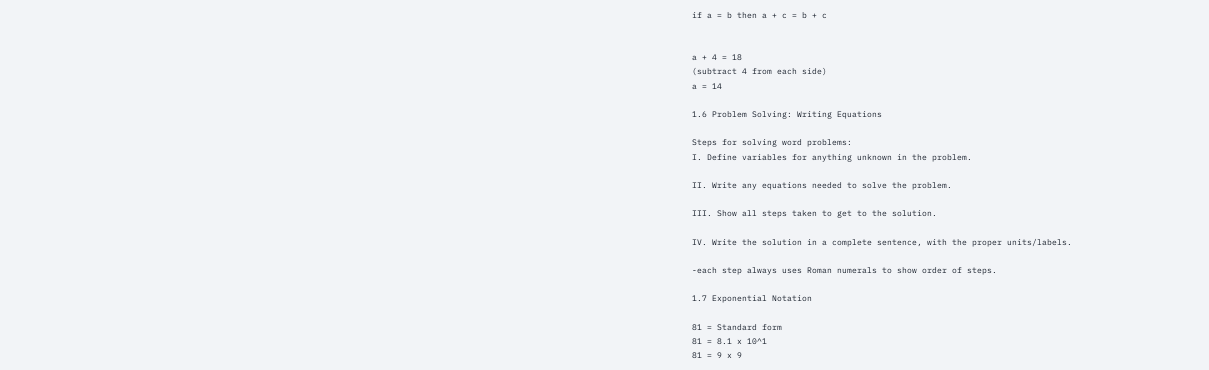if a = b then a + c = b + c


a + 4 = 18
(subtract 4 from each side)
a = 14

1.6 Problem Solving: Writing Equations

Steps for solving word problems:
I. Define variables for anything unknown in the problem.

II. Write any equations needed to solve the problem.

III. Show all steps taken to get to the solution.

IV. Write the solution in a complete sentence, with the proper units/labels.

-each step always uses Roman numerals to show order of steps.

1.7 Exponential Notation

81 = Standard form
81 = 8.1 x 10^1
81 = 9 x 9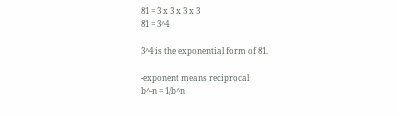81 = 3 x 3 x 3 x 3
81 = 3^4

3^4 is the exponential form of 81.

-exponent means reciprocal
b^-n = 1/b^n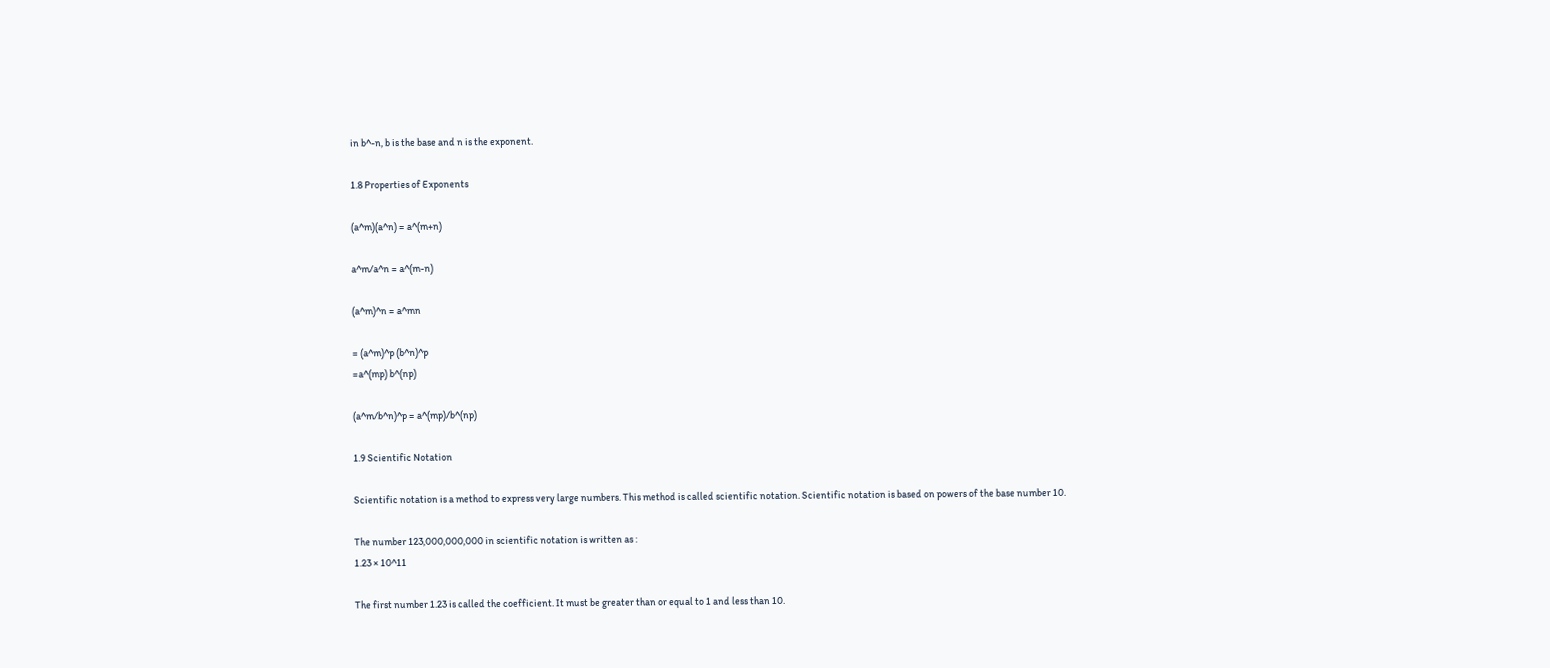in b^-n, b is the base and n is the exponent.

1.8 Properties of Exponents

(a^m)(a^n) = a^(m+n)

a^m/a^n = a^(m-n)

(a^m)^n = a^mn

= (a^m)^p (b^n)^p
=a^(mp) b^(np)

(a^m/b^n)^p = a^(mp)/b^(np)

1.9 Scientific Notation

Scientific notation is a method to express very large numbers. This method is called scientific notation. Scientific notation is based on powers of the base number 10.

The number 123,000,000,000 in scientific notation is written as :
1.23 × 10^11

The first number 1.23 is called the coefficient. It must be greater than or equal to 1 and less than 10.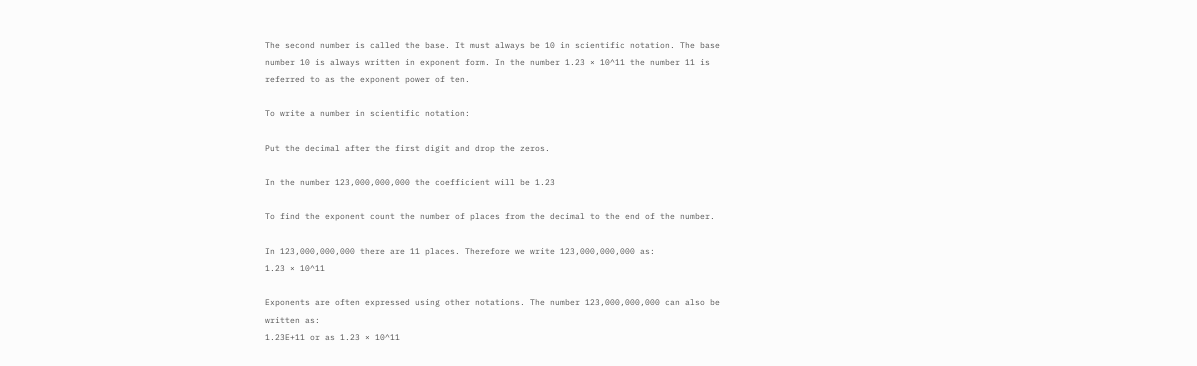The second number is called the base. It must always be 10 in scientific notation. The base number 10 is always written in exponent form. In the number 1.23 × 10^11 the number 11 is referred to as the exponent power of ten.

To write a number in scientific notation:

Put the decimal after the first digit and drop the zeros.

In the number 123,000,000,000 the coefficient will be 1.23

To find the exponent count the number of places from the decimal to the end of the number.

In 123,000,000,000 there are 11 places. Therefore we write 123,000,000,000 as:
1.23 × 10^11

Exponents are often expressed using other notations. The number 123,000,000,000 can also be written as:
1.23E+11 or as 1.23 × 10^11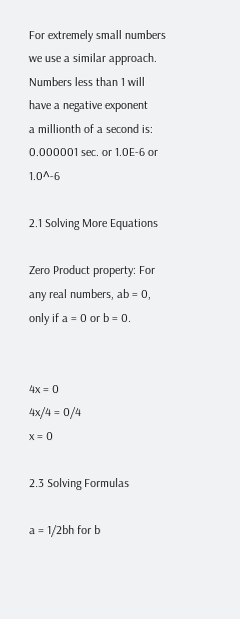For extremely small numbers we use a similar approach. Numbers less than 1 will have a negative exponent
a millionth of a second is:
0.000001 sec. or 1.0E-6 or 1.0^-6

2.1 Solving More Equations

Zero Product property: For any real numbers, ab = 0, only if a = 0 or b = 0.


4x = 0
4x/4 = 0/4
x = 0

2.3 Solving Formulas

a = 1/2bh for b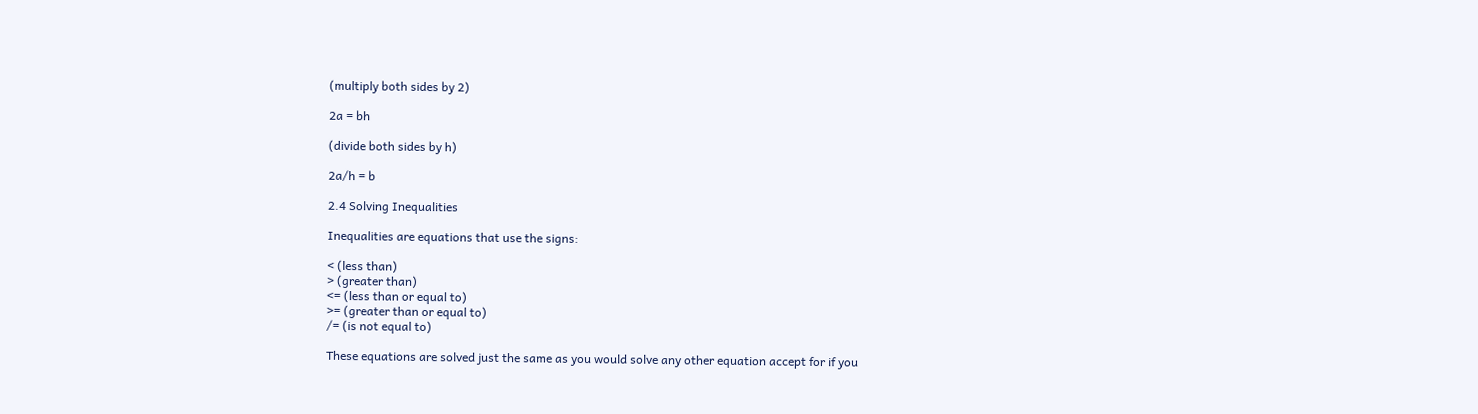(multiply both sides by 2)

2a = bh

(divide both sides by h)

2a/h = b

2.4 Solving Inequalities

Inequalities are equations that use the signs:

< (less than)
> (greater than)
<= (less than or equal to)
>= (greater than or equal to)
/= (is not equal to)

These equations are solved just the same as you would solve any other equation accept for if you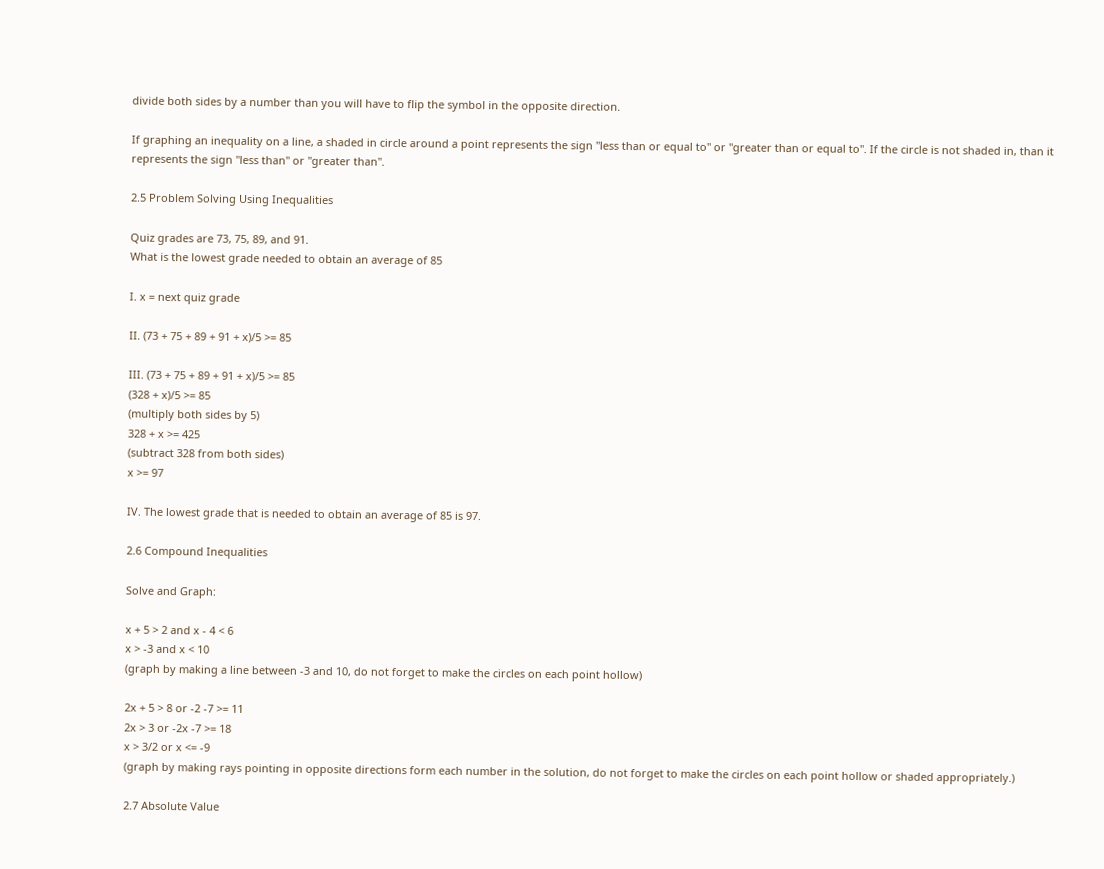divide both sides by a number than you will have to flip the symbol in the opposite direction.

If graphing an inequality on a line, a shaded in circle around a point represents the sign "less than or equal to" or "greater than or equal to". If the circle is not shaded in, than it represents the sign "less than" or "greater than".

2.5 Problem Solving Using Inequalities

Quiz grades are 73, 75, 89, and 91.
What is the lowest grade needed to obtain an average of 85

I. x = next quiz grade

II. (73 + 75 + 89 + 91 + x)/5 >= 85

III. (73 + 75 + 89 + 91 + x)/5 >= 85
(328 + x)/5 >= 85
(multiply both sides by 5)
328 + x >= 425
(subtract 328 from both sides)
x >= 97

IV. The lowest grade that is needed to obtain an average of 85 is 97.

2.6 Compound Inequalities

Solve and Graph:

x + 5 > 2 and x - 4 < 6
x > -3 and x < 10
(graph by making a line between -3 and 10, do not forget to make the circles on each point hollow)

2x + 5 > 8 or -2 -7 >= 11
2x > 3 or -2x -7 >= 18
x > 3/2 or x <= -9
(graph by making rays pointing in opposite directions form each number in the solution, do not forget to make the circles on each point hollow or shaded appropriately.)

2.7 Absolute Value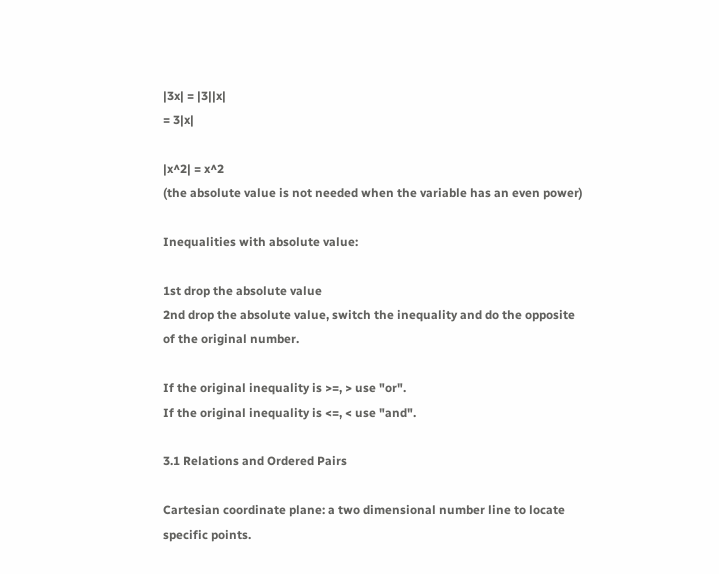|3x| = |3||x|
= 3|x|

|x^2| = x^2
(the absolute value is not needed when the variable has an even power)

Inequalities with absolute value:

1st drop the absolute value
2nd drop the absolute value, switch the inequality and do the opposite of the original number.

If the original inequality is >=, > use "or".
If the original inequality is <=, < use "and".

3.1 Relations and Ordered Pairs

Cartesian coordinate plane: a two dimensional number line to locate specific points.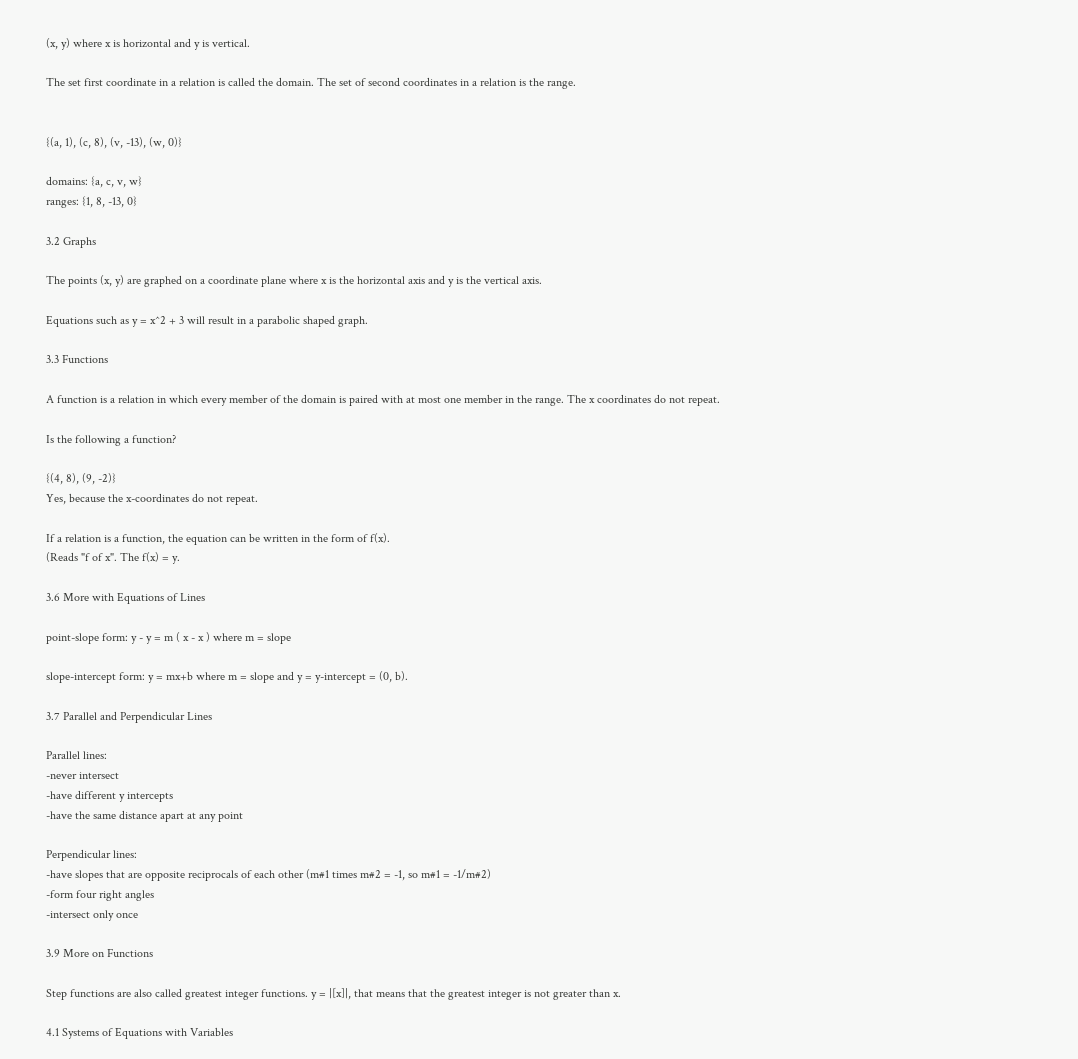(x, y) where x is horizontal and y is vertical.

The set first coordinate in a relation is called the domain. The set of second coordinates in a relation is the range.


{(a, 1), (c, 8), (v, -13), (w, 0)}

domains: {a, c, v, w}
ranges: {1, 8, -13, 0}

3.2 Graphs

The points (x, y) are graphed on a coordinate plane where x is the horizontal axis and y is the vertical axis.

Equations such as y = x^2 + 3 will result in a parabolic shaped graph.

3.3 Functions

A function is a relation in which every member of the domain is paired with at most one member in the range. The x coordinates do not repeat.

Is the following a function?

{(4, 8), (9, -2)}
Yes, because the x-coordinates do not repeat.

If a relation is a function, the equation can be written in the form of f(x).
(Reads "f of x". The f(x) = y.

3.6 More with Equations of Lines

point-slope form: y - y = m ( x - x ) where m = slope

slope-intercept form: y = mx+b where m = slope and y = y-intercept = (0, b).

3.7 Parallel and Perpendicular Lines

Parallel lines:
-never intersect
-have different y intercepts
-have the same distance apart at any point

Perpendicular lines:
-have slopes that are opposite reciprocals of each other (m#1 times m#2 = -1, so m#1 = -1/m#2)
-form four right angles
-intersect only once

3.9 More on Functions

Step functions are also called greatest integer functions. y = |[x]|, that means that the greatest integer is not greater than x.

4.1 Systems of Equations with Variables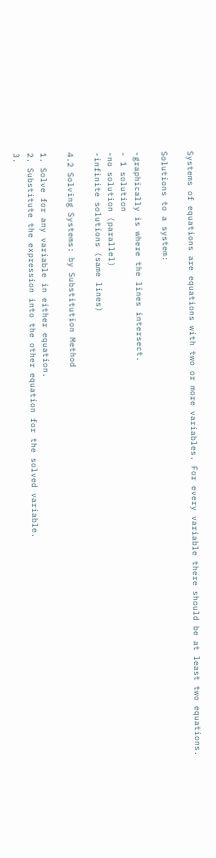Systems of equations are equations with two or more variables. For every variable there should be at least two equations.

Solutions to a system:

-graphically is where the lines intersect.
- 1 solution
-no solution (parallel)
-infinite solutions (same lines)

4.2 Solving Systems: by Substitution Method

1. Solve for any variable in either equation.
2. Substitute the expression into the other equation for the solved variable.
3.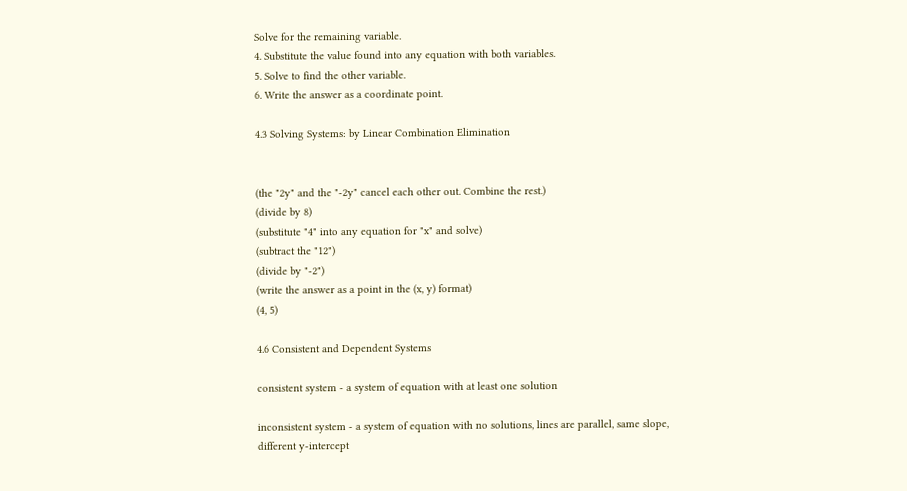Solve for the remaining variable.
4. Substitute the value found into any equation with both variables.
5. Solve to find the other variable.
6. Write the answer as a coordinate point.

4.3 Solving Systems: by Linear Combination Elimination


(the "2y" and the "-2y" cancel each other out. Combine the rest.)
(divide by 8)
(substitute "4" into any equation for "x" and solve)
(subtract the "12")
(divide by "-2")
(write the answer as a point in the (x, y) format)
(4, 5)

4.6 Consistent and Dependent Systems

consistent system - a system of equation with at least one solution

inconsistent system - a system of equation with no solutions, lines are parallel, same slope, different y-intercept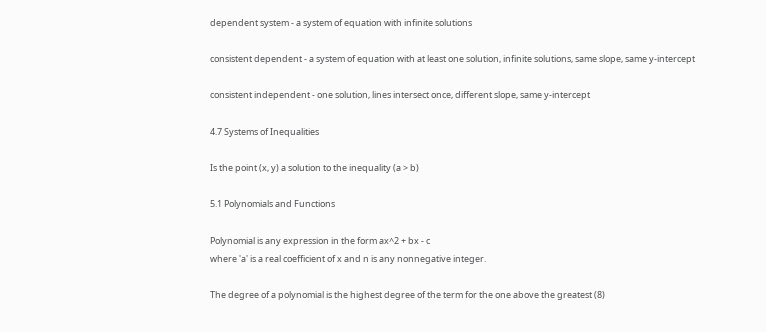dependent system - a system of equation with infinite solutions

consistent dependent - a system of equation with at least one solution, infinite solutions, same slope, same y-intercept

consistent independent - one solution, lines intersect once, different slope, same y-intercept

4.7 Systems of Inequalities

Is the point (x, y) a solution to the inequality (a > b)

5.1 Polynomials and Functions

Polynomial is any expression in the form ax^2 + bx - c
where 'a' is a real coefficient of x and n is any nonnegative integer.

The degree of a polynomial is the highest degree of the term for the one above the greatest (8)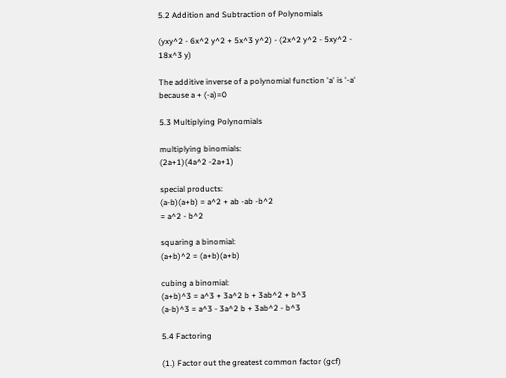5.2 Addition and Subtraction of Polynomials

(yxy^2 - 6x^2 y^2 + 5x^3 y^2) - (2x^2 y^2 - 5xy^2 - 18x^3 y)

The additive inverse of a polynomial function 'a' is '-a' because a + (-a)=0

5.3 Multiplying Polynomials

multiplying binomials:
(2a+1)(4a^2 -2a+1)

special products:
(a-b)(a+b) = a^2 + ab -ab -b^2
= a^2 - b^2

squaring a binomial:
(a+b)^2 = (a+b)(a+b)

cubing a binomial:
(a+b)^3 = a^3 + 3a^2 b + 3ab^2 + b^3
(a-b)^3 = a^3 - 3a^2 b + 3ab^2 - b^3

5.4 Factoring

(1.) Factor out the greatest common factor (gcf)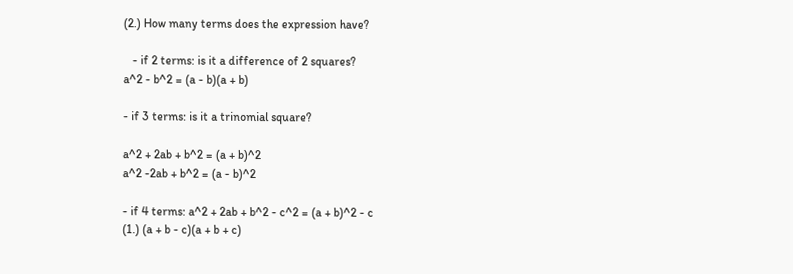(2.) How many terms does the expression have?

   - if 2 terms: is it a difference of 2 squares?
a^2 - b^2 = (a - b)(a + b)

- if 3 terms: is it a trinomial square?

a^2 + 2ab + b^2 = (a + b)^2
a^2 -2ab + b^2 = (a - b)^2

- if 4 terms: a^2 + 2ab + b^2 - c^2 = (a + b)^2 - c
(1.) (a + b - c)(a + b + c)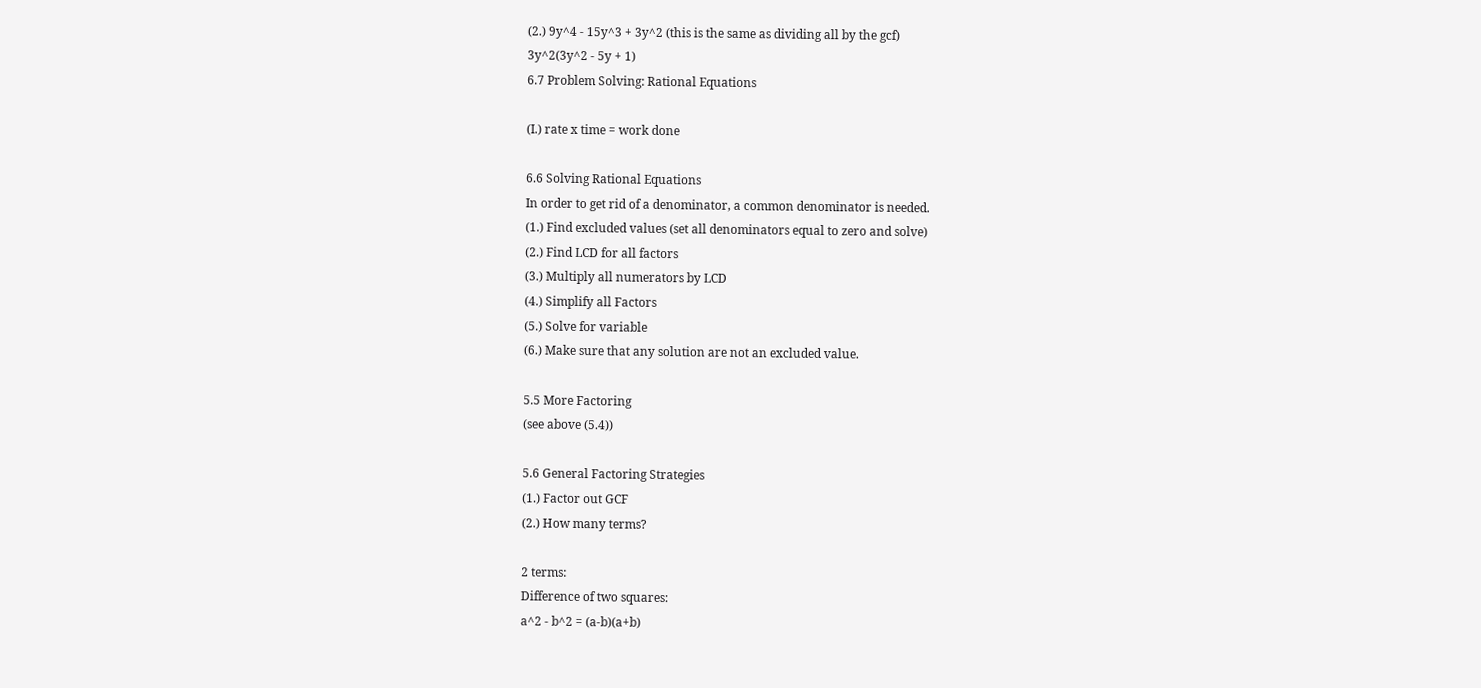(2.) 9y^4 - 15y^3 + 3y^2 (this is the same as dividing all by the gcf)
3y^2(3y^2 - 5y + 1)
6.7 Problem Solving: Rational Equations

(I.) rate x time = work done

6.6 Solving Rational Equations
In order to get rid of a denominator, a common denominator is needed.
(1.) Find excluded values (set all denominators equal to zero and solve)
(2.) Find LCD for all factors
(3.) Multiply all numerators by LCD
(4.) Simplify all Factors
(5.) Solve for variable
(6.) Make sure that any solution are not an excluded value.

5.5 More Factoring
(see above (5.4))

5.6 General Factoring Strategies
(1.) Factor out GCF
(2.) How many terms?

2 terms:
Difference of two squares:
a^2 - b^2 = (a-b)(a+b)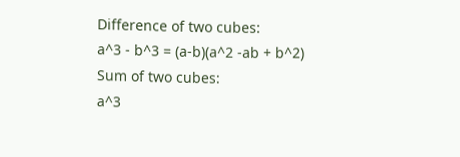Difference of two cubes:
a^3 - b^3 = (a-b)(a^2 -ab + b^2)
Sum of two cubes:
a^3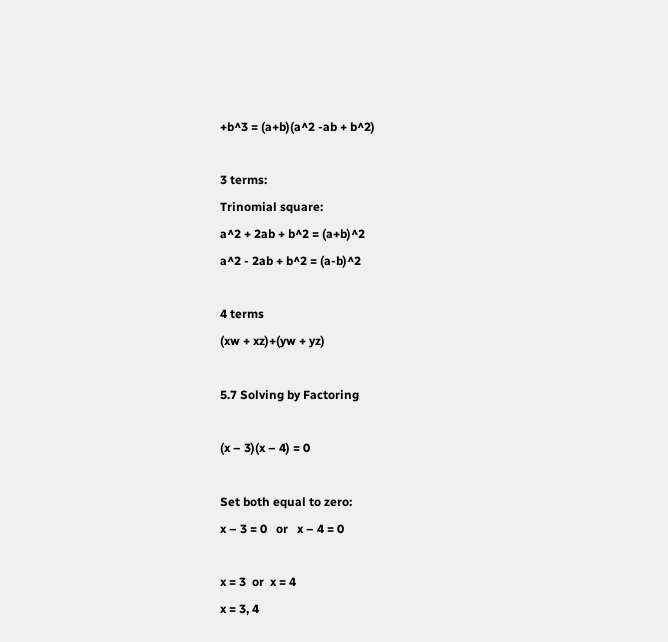+b^3 = (a+b)(a^2 -ab + b^2)

3 terms:
Trinomial square:
a^2 + 2ab + b^2 = (a+b)^2
a^2 - 2ab + b^2 = (a-b)^2

4 terms
(xw + xz)+(yw + yz)

5.7 Solving by Factoring

(x – 3)(x – 4) = 0

Set both equal to zero:
x – 3 = 0   or   x – 4 = 0

x = 3  or  x = 4
x = 3, 4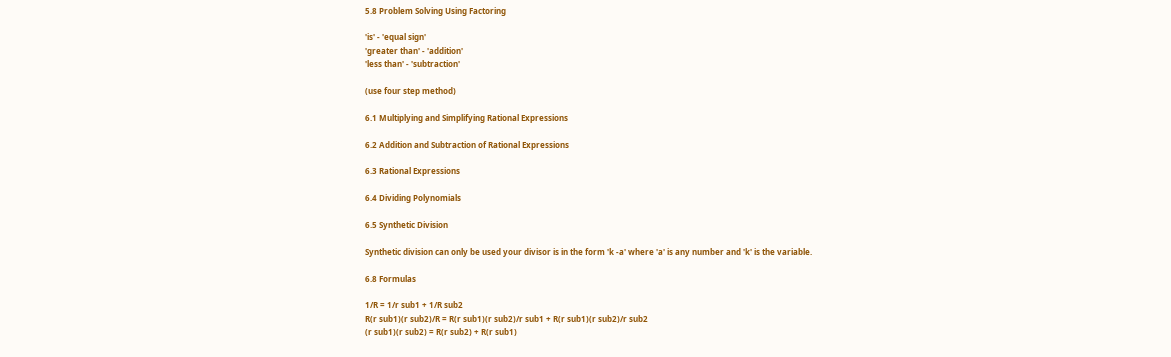5.8 Problem Solving Using Factoring

'is' - 'equal sign'
'greater than' - 'addition'
'less than' - 'subtraction'

(use four step method)

6.1 Multiplying and Simplifying Rational Expressions

6.2 Addition and Subtraction of Rational Expressions

6.3 Rational Expressions

6.4 Dividing Polynomials

6.5 Synthetic Division

Synthetic division can only be used your divisor is in the form 'k -a' where 'a' is any number and 'k' is the variable.

6.8 Formulas

1/R = 1/r sub1 + 1/R sub2
R(r sub1)(r sub2)/R = R(r sub1)(r sub2)/r sub1 + R(r sub1)(r sub2)/r sub2
(r sub1)(r sub2) = R(r sub2) + R(r sub1)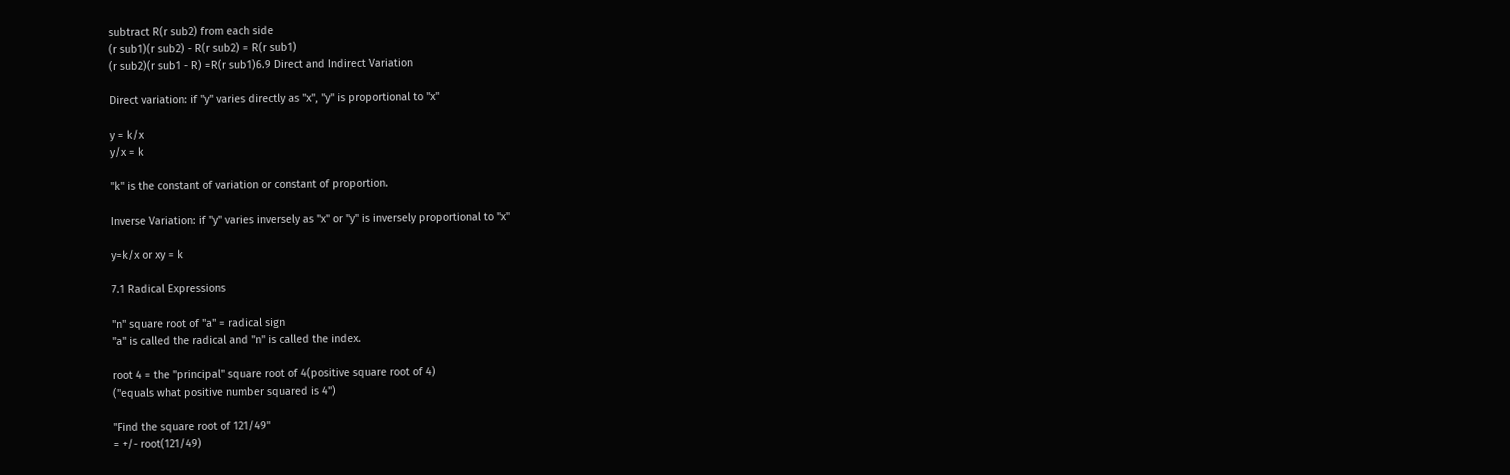subtract R(r sub2) from each side
(r sub1)(r sub2) - R(r sub2) = R(r sub1)
(r sub2)(r sub1 - R) =R(r sub1)6.9 Direct and Indirect Variation

Direct variation: if "y" varies directly as "x", "y" is proportional to "x"

y = k/x
y/x = k

"k" is the constant of variation or constant of proportion.

Inverse Variation: if "y" varies inversely as "x" or "y" is inversely proportional to "x"

y=k/x or xy = k

7.1 Radical Expressions

"n" square root of "a" = radical sign
"a" is called the radical and "n" is called the index.

root 4 = the "principal" square root of 4(positive square root of 4)
("equals what positive number squared is 4")

"Find the square root of 121/49"
= +/- root(121/49)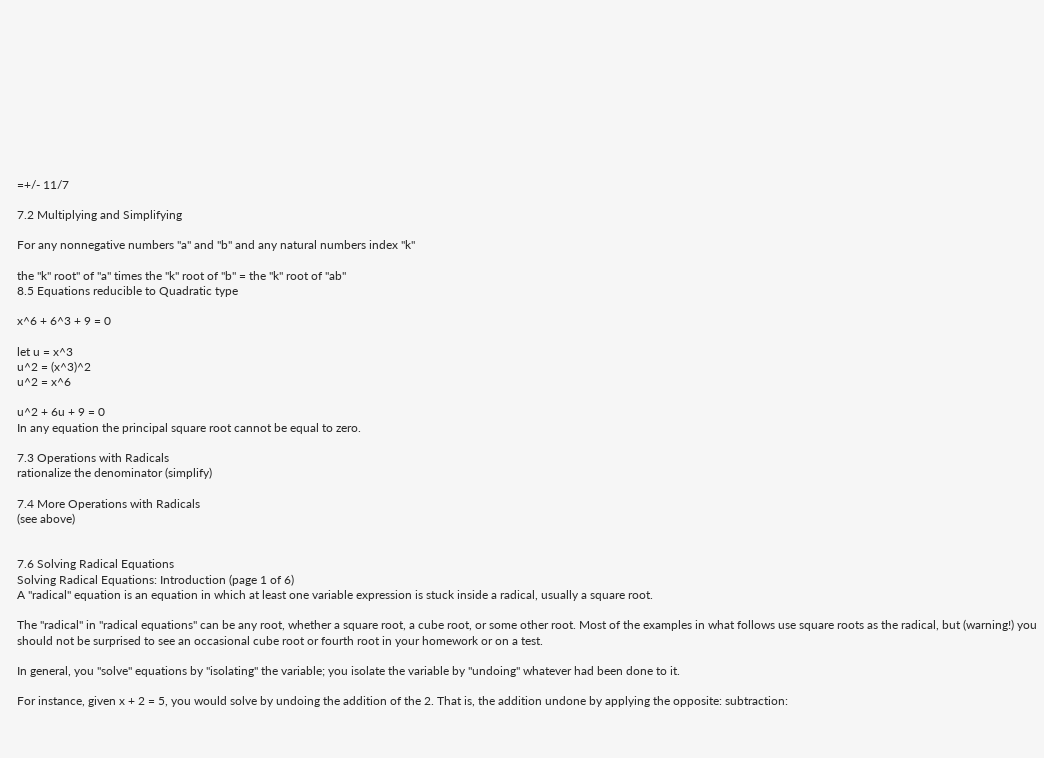=+/- 11/7

7.2 Multiplying and Simplifying

For any nonnegative numbers "a" and "b" and any natural numbers index "k"

the "k" root" of "a" times the "k" root of "b" = the "k" root of "ab"
8.5 Equations reducible to Quadratic type

x^6 + 6^3 + 9 = 0

let u = x^3
u^2 = (x^3)^2
u^2 = x^6

u^2 + 6u + 9 = 0
In any equation the principal square root cannot be equal to zero.

7.3 Operations with Radicals
rationalize the denominator (simplify)

7.4 More Operations with Radicals
(see above)


7.6 Solving Radical Equations
Solving Radical Equations: Introduction (page 1 of 6)
A "radical" equation is an equation in which at least one variable expression is stuck inside a radical, usually a square root.

The "radical" in "radical equations" can be any root, whether a square root, a cube root, or some other root. Most of the examples in what follows use square roots as the radical, but (warning!) you should not be surprised to see an occasional cube root or fourth root in your homework or on a test.

In general, you "solve" equations by "isolating" the variable; you isolate the variable by "undoing" whatever had been done to it.

For instance, given x + 2 = 5, you would solve by undoing the addition of the 2. That is, the addition undone by applying the opposite: subtraction: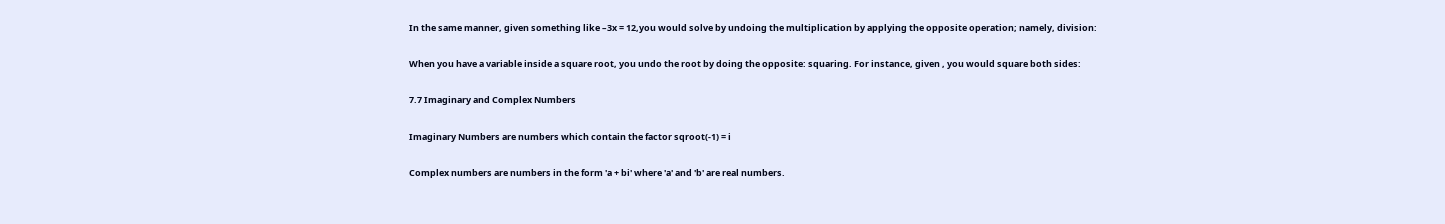In the same manner, given something like –3x = 12,you would solve by undoing the multiplication by applying the opposite operation; namely, division:

When you have a variable inside a square root, you undo the root by doing the opposite: squaring. For instance, given , you would square both sides:

7.7 Imaginary and Complex Numbers

Imaginary Numbers are numbers which contain the factor sqroot(-1) = i

Complex numbers are numbers in the form 'a + bi' where 'a' and 'b' are real numbers.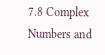7.8 Complex Numbers and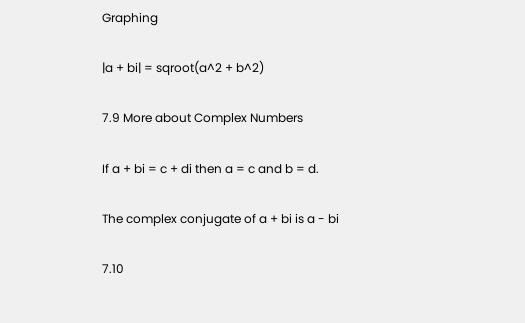Graphing

|a + bi| = sqroot(a^2 + b^2)

7.9 More about Complex Numbers

If a + bi = c + di then a = c and b = d.

The complex conjugate of a + bi is a - bi

7.10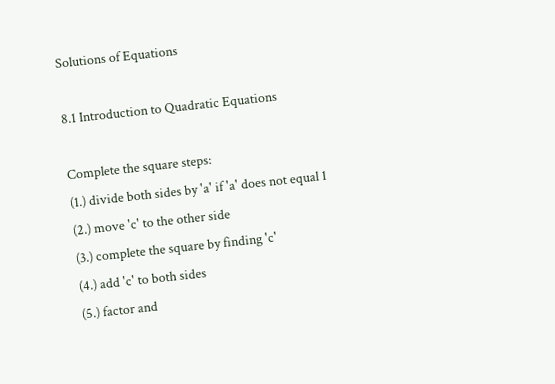Solutions of Equations

8.1 Introduction to Quadratic Equations

Complete the square steps:
(1.) divide both sides by 'a' if 'a' does not equal 1
(2.) move 'c' to the other side
(3.) complete the square by finding 'c'
(4.) add 'c' to both sides
(5.) factor and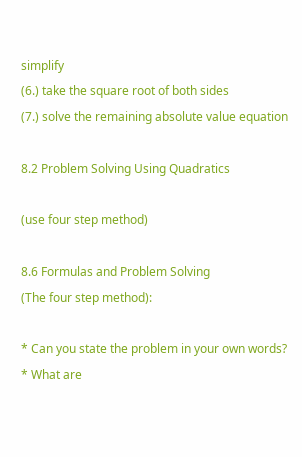simplify
(6.) take the square root of both sides
(7.) solve the remaining absolute value equation

8.2 Problem Solving Using Quadratics

(use four step method)

8.6 Formulas and Problem Solving
(The four step method):

* Can you state the problem in your own words?
* What are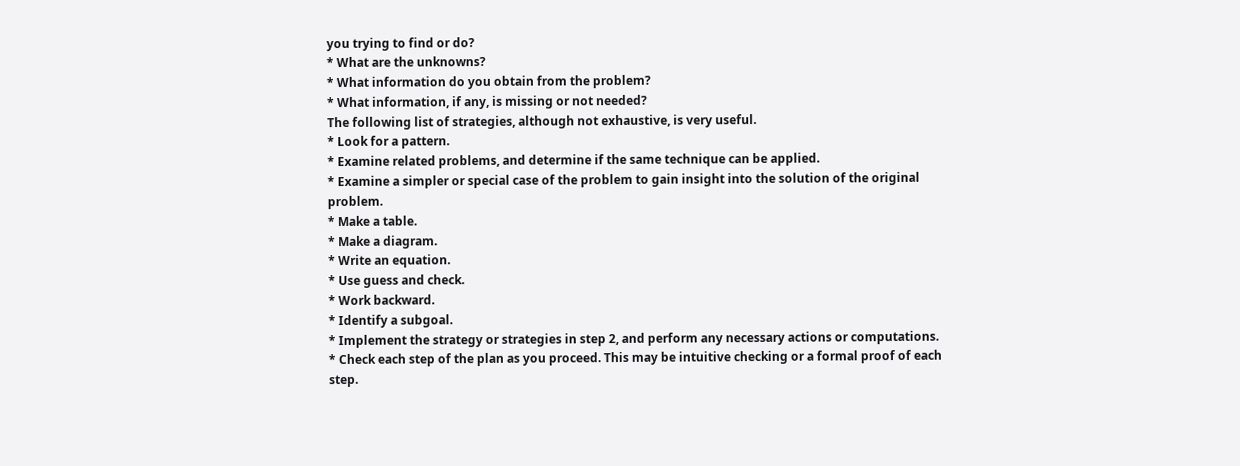you trying to find or do?
* What are the unknowns?
* What information do you obtain from the problem?
* What information, if any, is missing or not needed?
The following list of strategies, although not exhaustive, is very useful.
* Look for a pattern.
* Examine related problems, and determine if the same technique can be applied.
* Examine a simpler or special case of the problem to gain insight into the solution of the original problem.
* Make a table.
* Make a diagram.
* Write an equation.
* Use guess and check.
* Work backward.
* Identify a subgoal.
* Implement the strategy or strategies in step 2, and perform any necessary actions or computations.
* Check each step of the plan as you proceed. This may be intuitive checking or a formal proof of each step.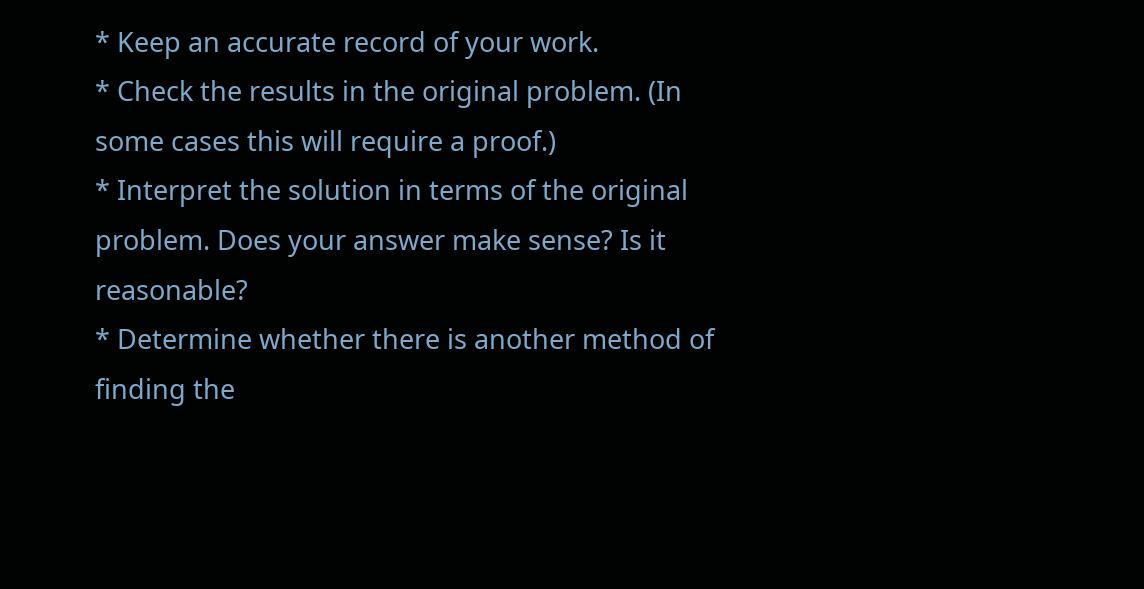* Keep an accurate record of your work.
* Check the results in the original problem. (In some cases this will require a proof.)
* Interpret the solution in terms of the original problem. Does your answer make sense? Is it reasonable?
* Determine whether there is another method of finding the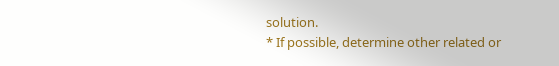solution.
* If possible, determine other related or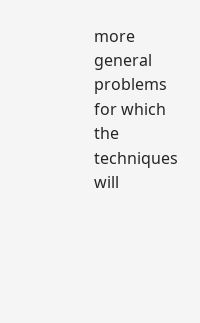more general problems for which the techniques will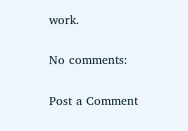work.

No comments:

Post a Comment